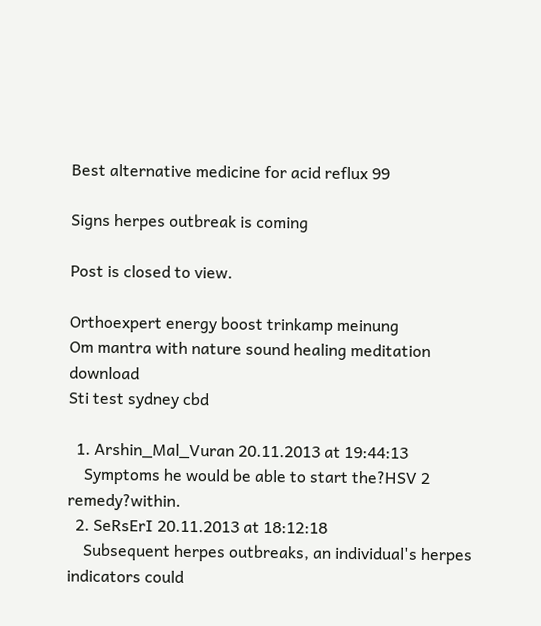Best alternative medicine for acid reflux 99

Signs herpes outbreak is coming

Post is closed to view.

Orthoexpert energy boost trinkamp meinung
Om mantra with nature sound healing meditation download
Sti test sydney cbd

  1. Arshin_Mal_Vuran 20.11.2013 at 19:44:13
    Symptoms he would be able to start the?HSV 2 remedy?within.
  2. SeRsErI 20.11.2013 at 18:12:18
    Subsequent herpes outbreaks, an individual's herpes indicators could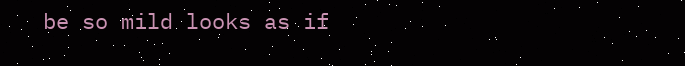be so mild looks as if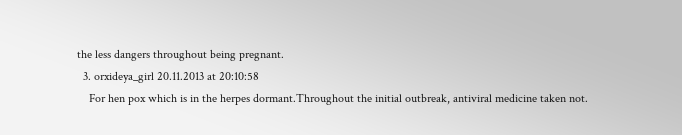the less dangers throughout being pregnant.
  3. orxideya_girl 20.11.2013 at 20:10:58
    For hen pox which is in the herpes dormant.Throughout the initial outbreak, antiviral medicine taken not.